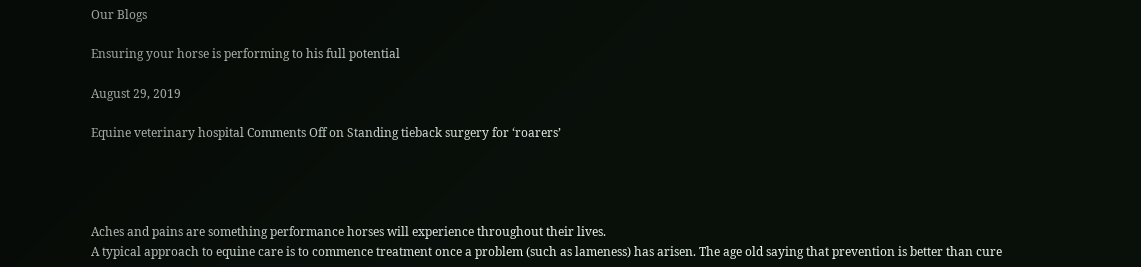Our Blogs

Ensuring your horse is performing to his full potential

August 29, 2019

Equine veterinary hospital Comments Off on Standing tieback surgery for ‘roarers’




Aches and pains are something performance horses will experience throughout their lives.
A typical approach to equine care is to commence treatment once a problem (such as lameness) has arisen. The age old saying that prevention is better than cure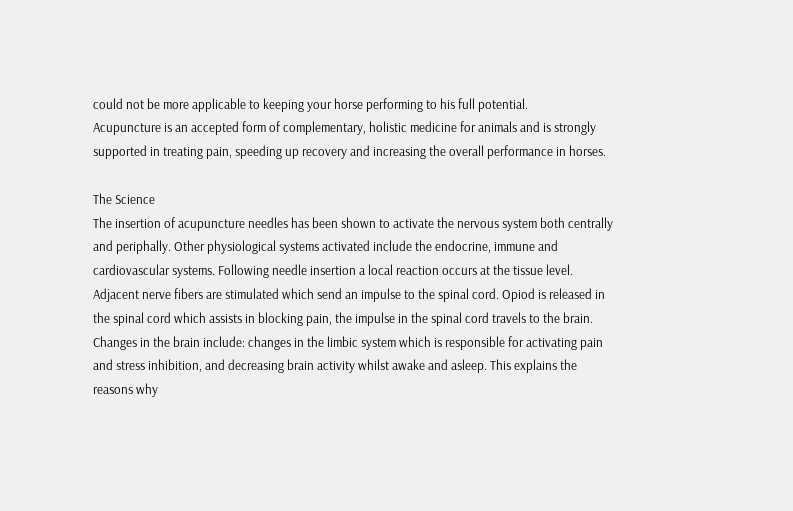could not be more applicable to keeping your horse performing to his full potential.
Acupuncture is an accepted form of complementary, holistic medicine for animals and is strongly supported in treating pain, speeding up recovery and increasing the overall performance in horses.

The Science
The insertion of acupuncture needles has been shown to activate the nervous system both centrally and periphally. Other physiological systems activated include the endocrine, immune and cardiovascular systems. Following needle insertion a local reaction occurs at the tissue level. Adjacent nerve fibers are stimulated which send an impulse to the spinal cord. Opiod is released in the spinal cord which assists in blocking pain, the impulse in the spinal cord travels to the brain. Changes in the brain include: changes in the limbic system which is responsible for activating pain and stress inhibition, and decreasing brain activity whilst awake and asleep. This explains the reasons why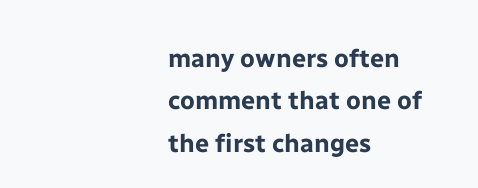many owners often comment that one of the first changes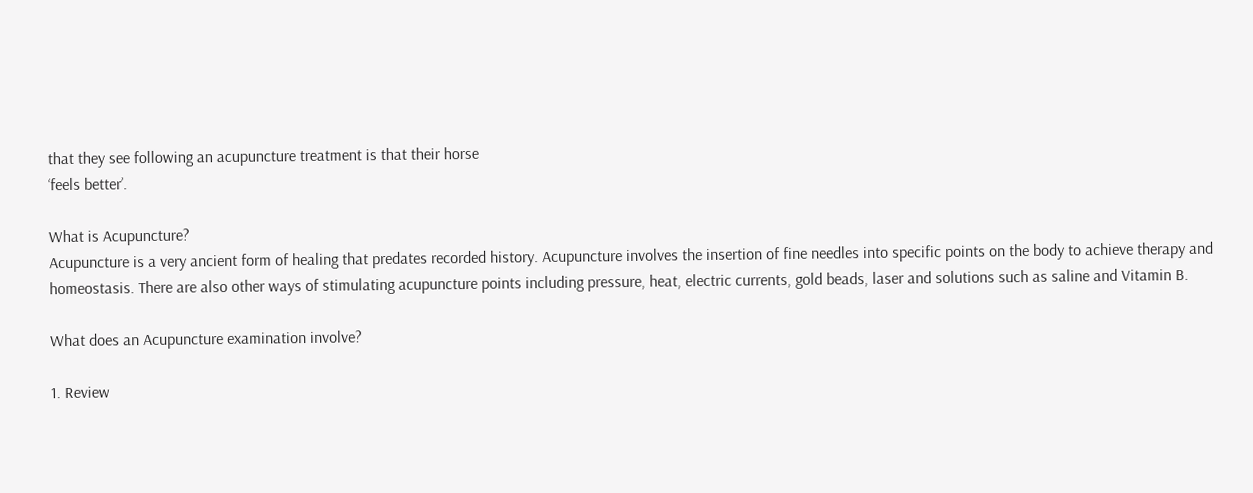that they see following an acupuncture treatment is that their horse
‘feels better’.

What is Acupuncture?
Acupuncture is a very ancient form of healing that predates recorded history. Acupuncture involves the insertion of fine needles into specific points on the body to achieve therapy and homeostasis. There are also other ways of stimulating acupuncture points including pressure, heat, electric currents, gold beads, laser and solutions such as saline and Vitamin B.

What does an Acupuncture examination involve?

1. Review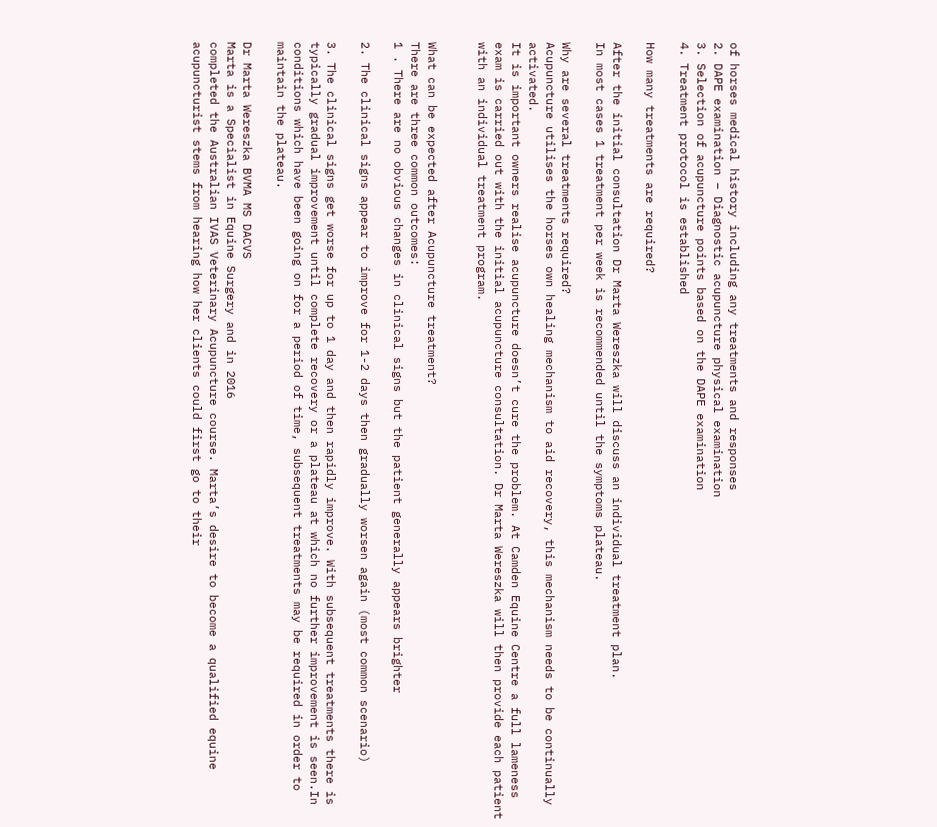of horses medical history including any treatments and responses
2. DAPE examination – Diagnostic acupuncture physical examination
3. Selection of acupuncture points based on the DAPE examination
4. Treatment protocol is established

How many treatments are required?

After the initial consultation Dr Marta Wereszka will discuss an individual treatment plan.
In most cases 1 treatment per week is recommended until the symptoms plateau.

Why are several treatments required?
Acupuncture utilises the horses own healing mechanism to aid recovery, this mechanism needs to be continually activated.
It is important owners realise acupuncture doesn’t cure the problem. At Camden Equine Centre a full lameness exam is carried out with the initial acupuncture consultation. Dr Marta Wereszka will then provide each patient with an individual treatment program.


What can be expected after Acupuncture treatment?
There are three common outcomes:
1 . There are no obvious changes in clinical signs but the patient generally appears brighter

2. The clinical signs appear to improve for 1-2 days then gradually worsen again (most common scenario)

3. The clinical signs get worse for up to 1 day and then rapidly improve. With subsequent treatments there is typically gradual improvement until complete recovery or a plateau at which no further improvement is seen.In conditions which have been going on for a period of time, subsequent treatments may be required in order to maintain the plateau.

Dr Marta Wereszka BVMA MS DACVS
Marta is a Specialist in Equine Surgery and in 2016
completed the Australian IVAS Veterinary Acupuncture course. Marta’s desire to become a qualified equine acupuncturist stems from hearing how her clients could first go to their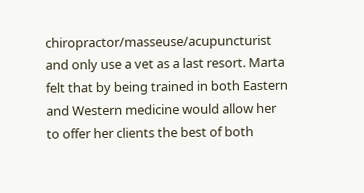chiropractor/masseuse/acupuncturist and only use a vet as a last resort. Marta felt that by being trained in both Eastern and Western medicine would allow her to offer her clients the best of both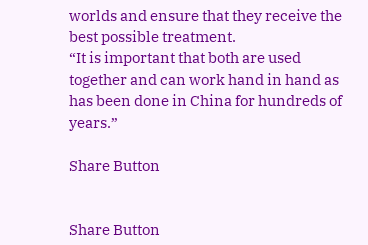worlds and ensure that they receive the best possible treatment.
“It is important that both are used together and can work hand in hand as has been done in China for hundreds of years.”

Share Button


Share Button